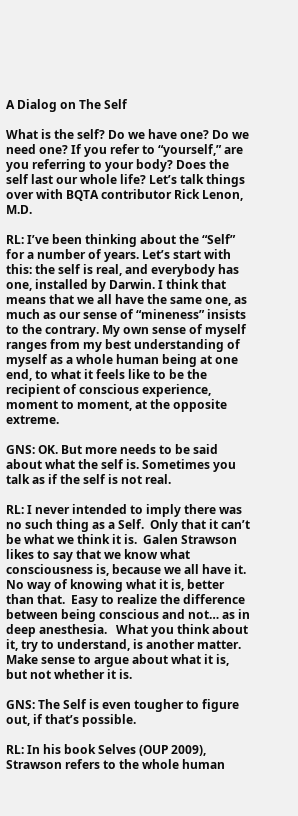A Dialog on The Self

What is the self? Do we have one? Do we need one? If you refer to “yourself,” are you referring to your body? Does the self last our whole life? Let’s talk things over with BQTA contributor Rick Lenon, M.D.

RL: I’ve been thinking about the “Self” for a number of years. Let’s start with this: the self is real, and everybody has one, installed by Darwin. I think that means that we all have the same one, as much as our sense of “mineness” insists to the contrary. My own sense of myself ranges from my best understanding of myself as a whole human being at one end, to what it feels like to be the recipient of conscious experience, moment to moment, at the opposite extreme.

GNS: OK. But more needs to be said about what the self is. Sometimes you talk as if the self is not real.

RL: I never intended to imply there was no such thing as a Self.  Only that it can’t be what we think it is.  Galen Strawson likes to say that we know what consciousness is, because we all have it.  No way of knowing what it is, better than that.  Easy to realize the difference between being conscious and not… as in deep anesthesia.   What you think about it, try to understand, is another matter.  Make sense to argue about what it is, but not whether it is.

GNS: The Self is even tougher to figure out, if that’s possible.

RL: In his book Selves (OUP 2009), Strawson refers to the whole human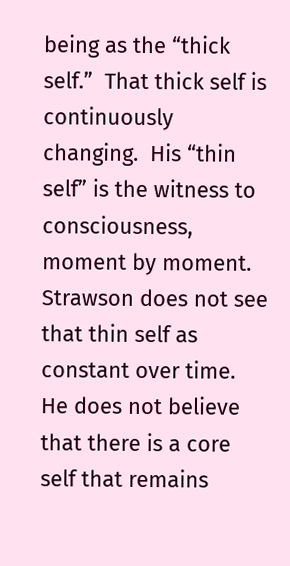being as the “thick self.”  That thick self is continuously changing.  His “thin self” is the witness to consciousness, moment by moment.  Strawson does not see that thin self as constant over time.  He does not believe that there is a core self that remains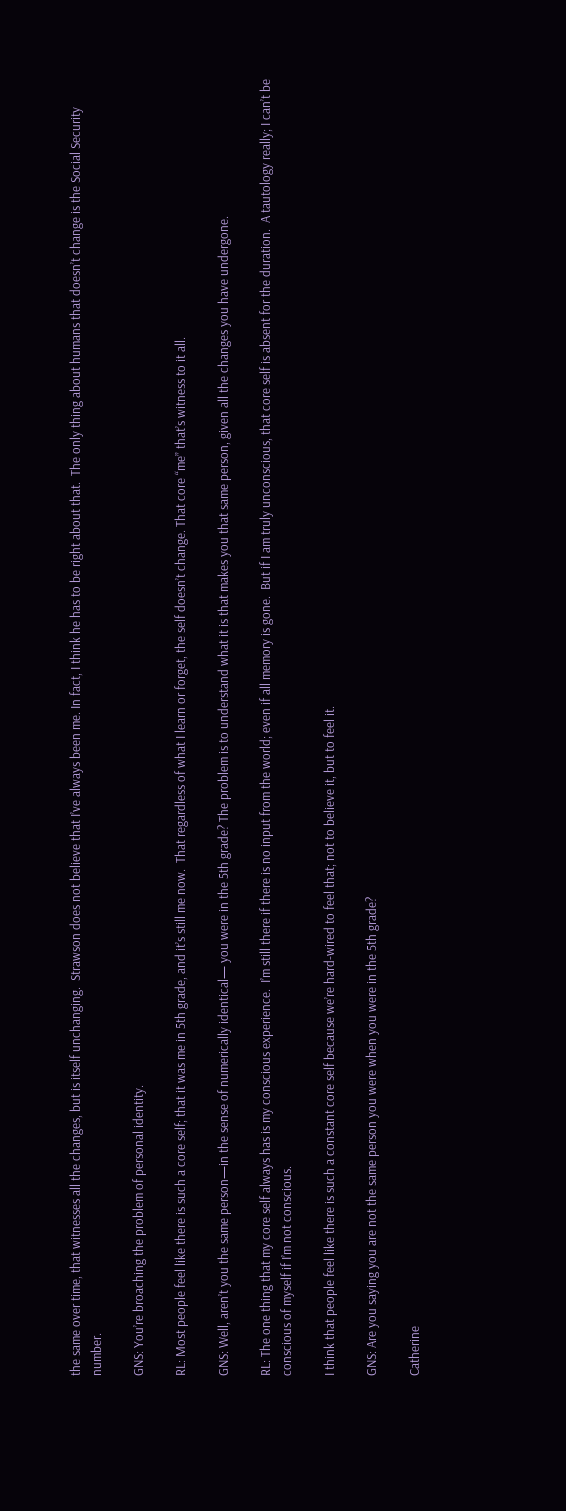the same over time, that witnesses all the changes, but is itself unchanging.  Strawson does not believe that I’ve always been me. In fact, I think he has to be right about that.  The only thing about humans that doesn’t change is the Social Security number.

GNS: You’re broaching the problem of personal identity.

RL: Most people feel like there is such a core self; that it was me in 5th grade, and it’s still me now.  That regardless of what I learn or forget, the self doesn’t change. That core “me” that’s witness to it all.

GNS: Well, aren’t you the same person—in the sense of numerically identical— you were in the 5th grade? The problem is to understand what it is that makes you that same person, given all the changes you have undergone.

RL: The one thing that my core self always has is my conscious experience.  I’m still there if there is no input from the world; even if all memory is gone.  But if I am truly unconscious, that core self is absent for the duration.  A tautology really; I can’t be conscious of myself if I’m not conscious.

I think that people feel like there is such a constant core self because we’re hard-wired to feel that; not to believe it, but to feel it.

GNS: Are you saying you are not the same person you were when you were in the 5th grade?

Catherine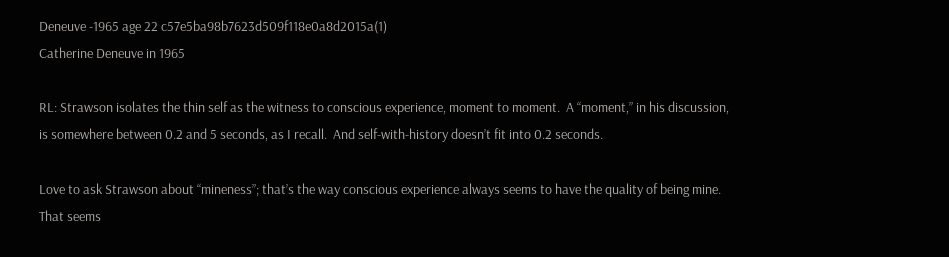Deneuve -1965 age 22 c57e5ba98b7623d509f118e0a8d2015a(1)
Catherine Deneuve in 1965

RL: Strawson isolates the thin self as the witness to conscious experience, moment to moment.  A “moment,” in his discussion, is somewhere between 0.2 and 5 seconds, as I recall.  And self-with-history doesn’t fit into 0.2 seconds.

Love to ask Strawson about “mineness”; that’s the way conscious experience always seems to have the quality of being mine. That seems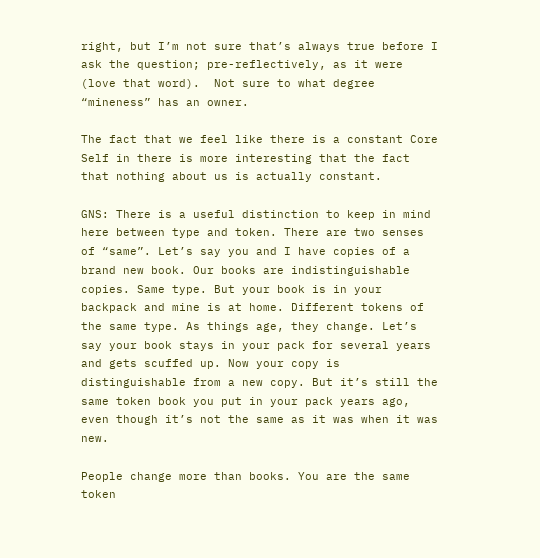right, but I’m not sure that’s always true before I ask the question; pre-reflectively, as it were (love that word).  Not sure to what degree “mineness” has an owner.

The fact that we feel like there is a constant Core Self in there is more interesting that the fact that nothing about us is actually constant.

GNS: There is a useful distinction to keep in mind here between type and token. There are two senses of “same”. Let’s say you and I have copies of a brand new book. Our books are indistinguishable copies. Same type. But your book is in your backpack and mine is at home. Different tokens of the same type. As things age, they change. Let’s say your book stays in your pack for several years and gets scuffed up. Now your copy is distinguishable from a new copy. But it’s still the same token book you put in your pack years ago, even though it’s not the same as it was when it was new.

People change more than books. You are the same token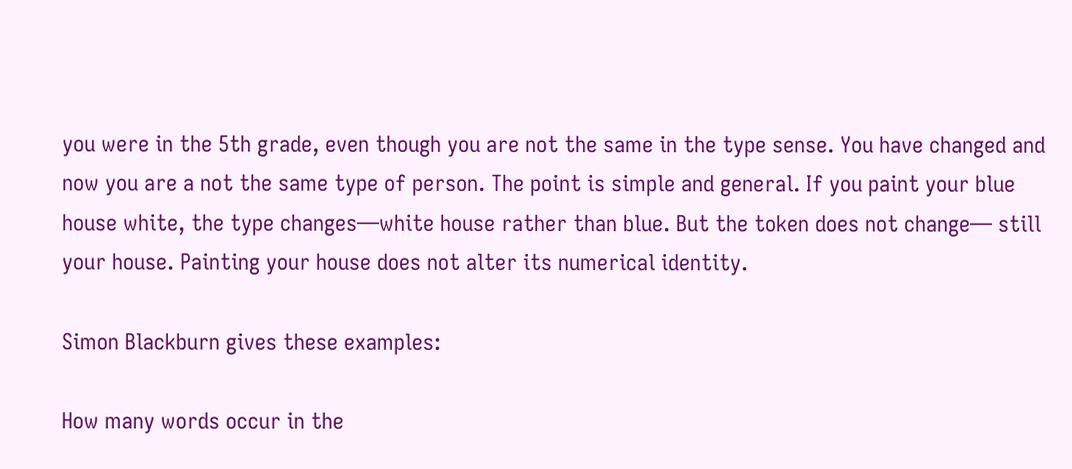you were in the 5th grade, even though you are not the same in the type sense. You have changed and now you are a not the same type of person. The point is simple and general. If you paint your blue house white, the type changes—white house rather than blue. But the token does not change— still your house. Painting your house does not alter its numerical identity.

Simon Blackburn gives these examples:

How many words occur in the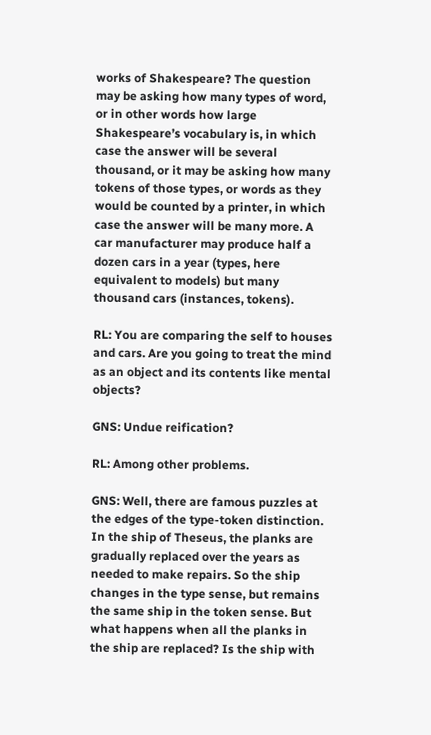works of Shakespeare? The question may be asking how many types of word, or in other words how large Shakespeare’s vocabulary is, in which case the answer will be several thousand, or it may be asking how many tokens of those types, or words as they would be counted by a printer, in which case the answer will be many more. A car manufacturer may produce half a dozen cars in a year (types, here equivalent to models) but many thousand cars (instances, tokens).

RL: You are comparing the self to houses and cars. Are you going to treat the mind as an object and its contents like mental objects?

GNS: Undue reification?

RL: Among other problems.

GNS: Well, there are famous puzzles at the edges of the type-token distinction. In the ship of Theseus, the planks are gradually replaced over the years as needed to make repairs. So the ship changes in the type sense, but remains the same ship in the token sense. But what happens when all the planks in the ship are replaced? Is the ship with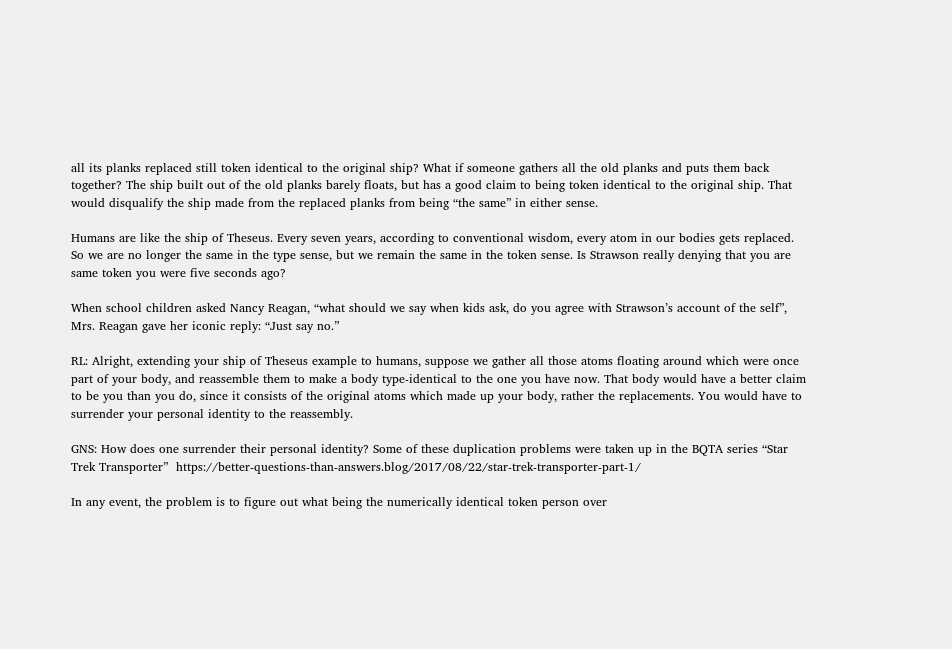all its planks replaced still token identical to the original ship? What if someone gathers all the old planks and puts them back together? The ship built out of the old planks barely floats, but has a good claim to being token identical to the original ship. That would disqualify the ship made from the replaced planks from being “the same” in either sense.

Humans are like the ship of Theseus. Every seven years, according to conventional wisdom, every atom in our bodies gets replaced. So we are no longer the same in the type sense, but we remain the same in the token sense. Is Strawson really denying that you are same token you were five seconds ago?

When school children asked Nancy Reagan, “what should we say when kids ask, do you agree with Strawson’s account of the self”, Mrs. Reagan gave her iconic reply: “Just say no.”

RL: Alright, extending your ship of Theseus example to humans, suppose we gather all those atoms floating around which were once part of your body, and reassemble them to make a body type-identical to the one you have now. That body would have a better claim to be you than you do, since it consists of the original atoms which made up your body, rather the replacements. You would have to surrender your personal identity to the reassembly.

GNS: How does one surrender their personal identity? Some of these duplication problems were taken up in the BQTA series “Star Trek Transporter”  https://better-questions-than-answers.blog/2017/08/22/star-trek-transporter-part-1/

In any event, the problem is to figure out what being the numerically identical token person over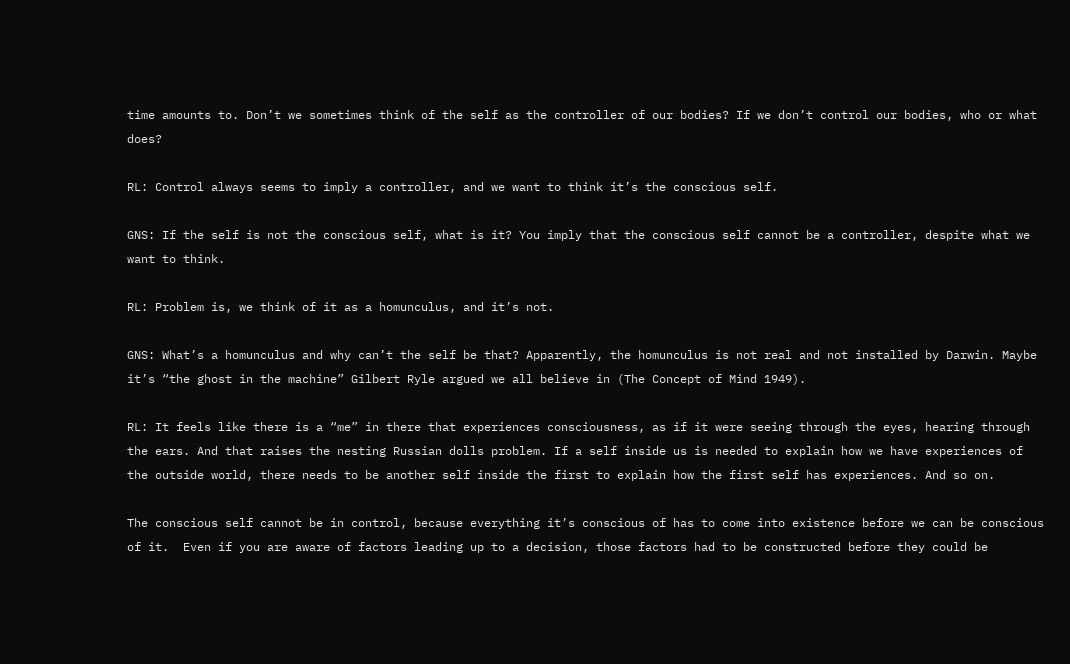time amounts to. Don’t we sometimes think of the self as the controller of our bodies? If we don’t control our bodies, who or what does?

RL: Control always seems to imply a controller, and we want to think it’s the conscious self.

GNS: If the self is not the conscious self, what is it? You imply that the conscious self cannot be a controller, despite what we want to think.

RL: Problem is, we think of it as a homunculus, and it’s not.

GNS: What’s a homunculus and why can’t the self be that? Apparently, the homunculus is not real and not installed by Darwin. Maybe it’s “the ghost in the machine” Gilbert Ryle argued we all believe in (The Concept of Mind 1949).

RL: It feels like there is a “me” in there that experiences consciousness, as if it were seeing through the eyes, hearing through the ears. And that raises the nesting Russian dolls problem. If a self inside us is needed to explain how we have experiences of the outside world, there needs to be another self inside the first to explain how the first self has experiences. And so on.

The conscious self cannot be in control, because everything it’s conscious of has to come into existence before we can be conscious of it.  Even if you are aware of factors leading up to a decision, those factors had to be constructed before they could be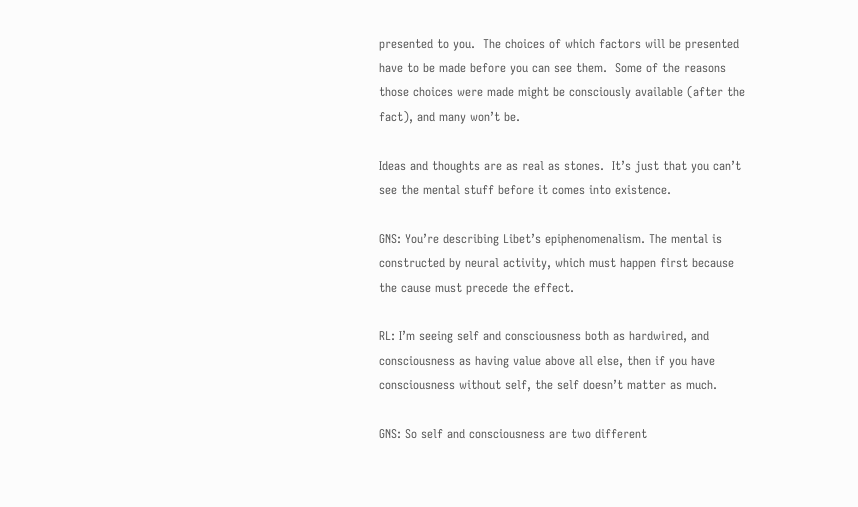presented to you.  The choices of which factors will be presented have to be made before you can see them.  Some of the reasons those choices were made might be consciously available (after the fact), and many won’t be.

Ideas and thoughts are as real as stones.  It’s just that you can’t see the mental stuff before it comes into existence.

GNS: You’re describing Libet’s epiphenomenalism. The mental is constructed by neural activity, which must happen first because the cause must precede the effect.

RL: I’m seeing self and consciousness both as hardwired, and consciousness as having value above all else, then if you have consciousness without self, the self doesn’t matter as much.

GNS: So self and consciousness are two different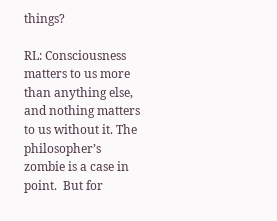things?

RL: Consciousness matters to us more than anything else, and nothing matters to us without it. The philosopher’s zombie is a case in point.  But for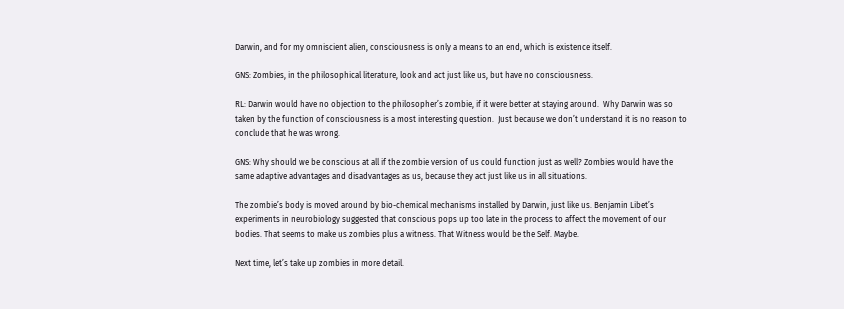Darwin, and for my omniscient alien, consciousness is only a means to an end, which is existence itself.

GNS: Zombies, in the philosophical literature, look and act just like us, but have no consciousness.

RL: Darwin would have no objection to the philosopher’s zombie, if it were better at staying around.  Why Darwin was so taken by the function of consciousness is a most interesting question.  Just because we don’t understand it is no reason to conclude that he was wrong.

GNS: Why should we be conscious at all if the zombie version of us could function just as well? Zombies would have the same adaptive advantages and disadvantages as us, because they act just like us in all situations.

The zombie’s body is moved around by bio-chemical mechanisms installed by Darwin, just like us. Benjamin Libet’s experiments in neurobiology suggested that conscious pops up too late in the process to affect the movement of our bodies. That seems to make us zombies plus a witness. That Witness would be the Self. Maybe.

Next time, let’s take up zombies in more detail.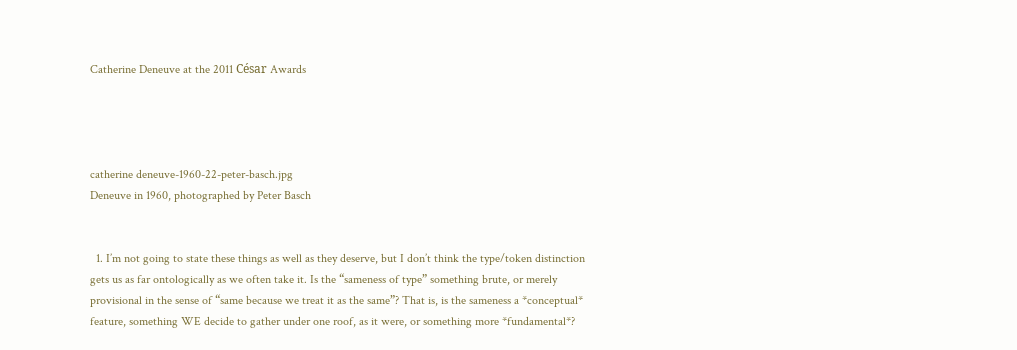Catherine Deneuve at the 2011 César Awards




catherine deneuve-1960-22-peter-basch.jpg
Deneuve in 1960, photographed by Peter Basch


  1. I’m not going to state these things as well as they deserve, but I don’t think the type/token distinction gets us as far ontologically as we often take it. Is the “sameness of type” something brute, or merely provisional in the sense of “same because we treat it as the same”? That is, is the sameness a *conceptual* feature, something WE decide to gather under one roof, as it were, or something more *fundamental*?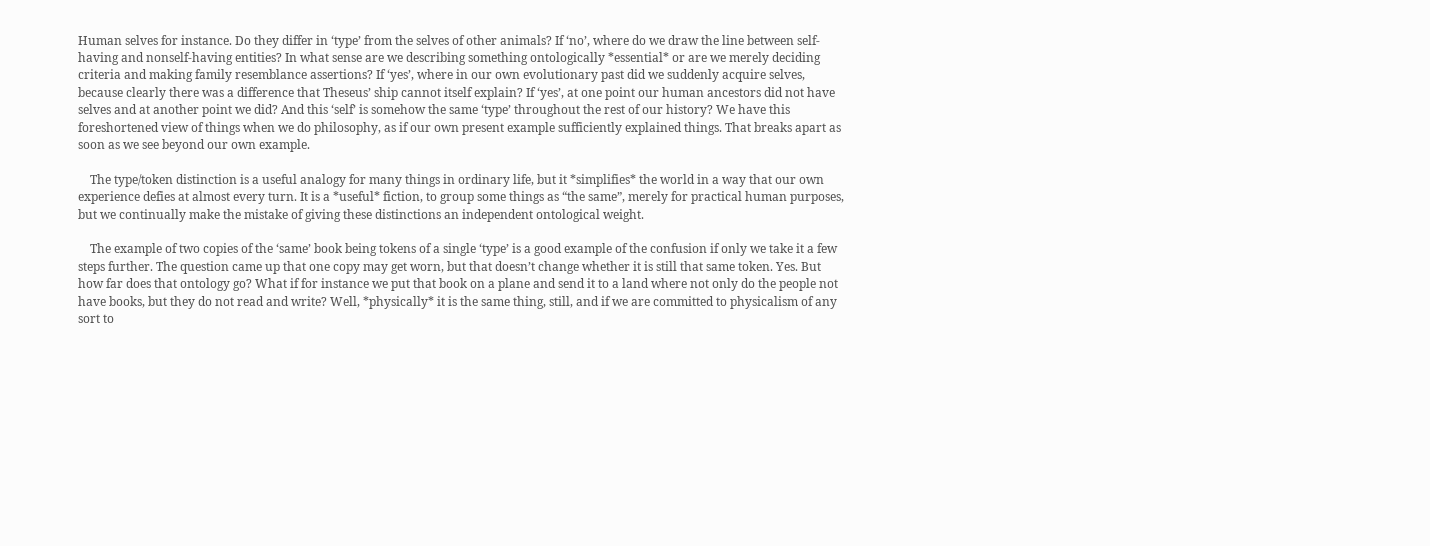Human selves for instance. Do they differ in ‘type’ from the selves of other animals? If ‘no’, where do we draw the line between self-having and nonself-having entities? In what sense are we describing something ontologically *essential* or are we merely deciding criteria and making family resemblance assertions? If ‘yes’, where in our own evolutionary past did we suddenly acquire selves, because clearly there was a difference that Theseus’ ship cannot itself explain? If ‘yes’, at one point our human ancestors did not have selves and at another point we did? And this ‘self’ is somehow the same ‘type’ throughout the rest of our history? We have this foreshortened view of things when we do philosophy, as if our own present example sufficiently explained things. That breaks apart as soon as we see beyond our own example.

    The type/token distinction is a useful analogy for many things in ordinary life, but it *simplifies* the world in a way that our own experience defies at almost every turn. It is a *useful* fiction, to group some things as “the same”, merely for practical human purposes, but we continually make the mistake of giving these distinctions an independent ontological weight.

    The example of two copies of the ‘same’ book being tokens of a single ‘type’ is a good example of the confusion if only we take it a few steps further. The question came up that one copy may get worn, but that doesn’t change whether it is still that same token. Yes. But how far does that ontology go? What if for instance we put that book on a plane and send it to a land where not only do the people not have books, but they do not read and write? Well, *physically* it is the same thing, still, and if we are committed to physicalism of any sort to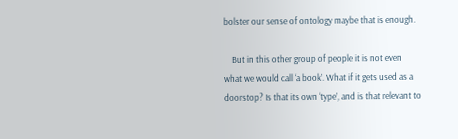bolster our sense of ontology maybe that is enough.

    But in this other group of people it is not even what we would call ‘a book’. What if it gets used as a doorstop? Is that its own ‘type’, and is that relevant to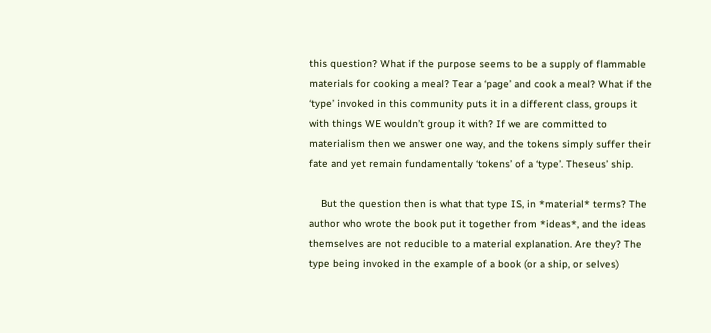this question? What if the purpose seems to be a supply of flammable materials for cooking a meal? Tear a ‘page’ and cook a meal? What if the ‘type’ invoked in this community puts it in a different class, groups it with things WE wouldn’t group it with? If we are committed to materialism then we answer one way, and the tokens simply suffer their fate and yet remain fundamentally ‘tokens’ of a ‘type’. Theseus’ ship.

    But the question then is what that type IS, in *material* terms? The author who wrote the book put it together from *ideas*, and the ideas themselves are not reducible to a material explanation. Are they? The type being invoked in the example of a book (or a ship, or selves)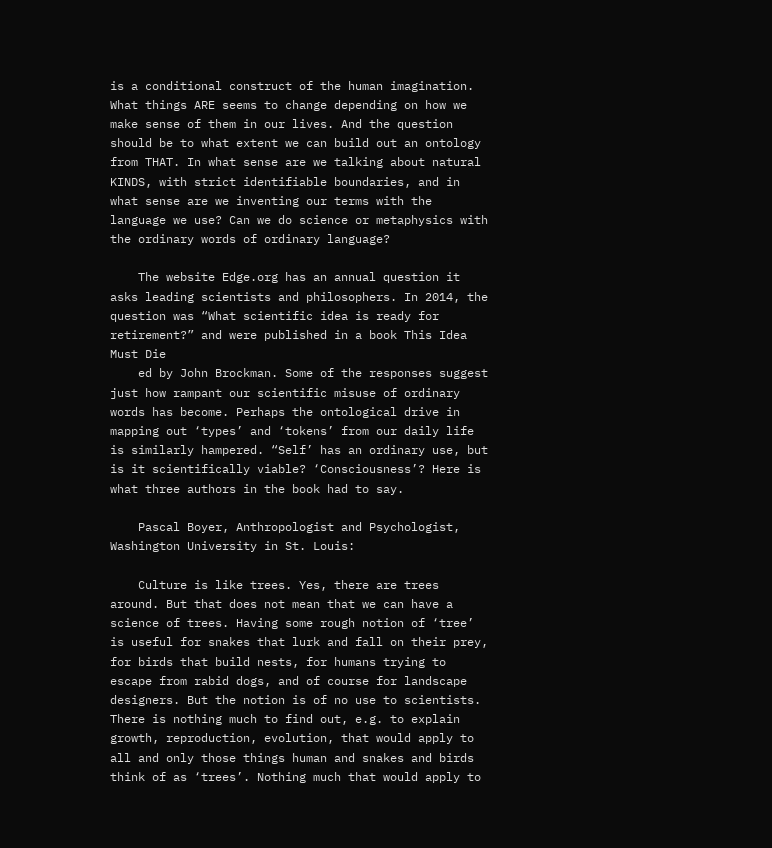is a conditional construct of the human imagination. What things ARE seems to change depending on how we make sense of them in our lives. And the question should be to what extent we can build out an ontology from THAT. In what sense are we talking about natural KINDS, with strict identifiable boundaries, and in what sense are we inventing our terms with the language we use? Can we do science or metaphysics with the ordinary words of ordinary language?

    The website Edge.org has an annual question it asks leading scientists and philosophers. In 2014, the question was “What scientific idea is ready for retirement?” and were published in a book This Idea Must Die
    ed by John Brockman. Some of the responses suggest just how rampant our scientific misuse of ordinary words has become. Perhaps the ontological drive in mapping out ‘types’ and ‘tokens’ from our daily life is similarly hampered. “Self’ has an ordinary use, but is it scientifically viable? ‘Consciousness’? Here is what three authors in the book had to say.

    Pascal Boyer, Anthropologist and Psychologist, Washington University in St. Louis:

    Culture is like trees. Yes, there are trees around. But that does not mean that we can have a science of trees. Having some rough notion of ‘tree’ is useful for snakes that lurk and fall on their prey, for birds that build nests, for humans trying to escape from rabid dogs, and of course for landscape designers. But the notion is of no use to scientists. There is nothing much to find out, e.g. to explain growth, reproduction, evolution, that would apply to all and only those things human and snakes and birds think of as ‘trees’. Nothing much that would apply to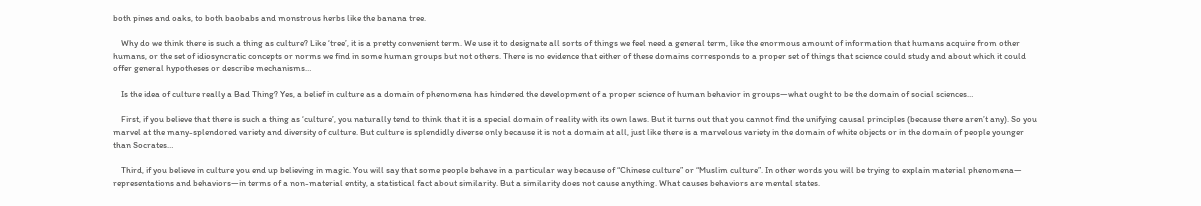both pines and oaks, to both baobabs and monstrous herbs like the banana tree.

    Why do we think there is such a thing as culture? Like ‘tree’, it is a pretty convenient term. We use it to designate all sorts of things we feel need a general term, like the enormous amount of information that humans acquire from other humans, or the set of idiosyncratic concepts or norms we find in some human groups but not others. There is no evidence that either of these domains corresponds to a proper set of things that science could study and about which it could offer general hypotheses or describe mechanisms…

    Is the idea of culture really a Bad Thing? Yes, a belief in culture as a domain of phenomena has hindered the development of a proper science of human behavior in groups—what ought to be the domain of social sciences…

    First, if you believe that there is such a thing as ‘culture’, you naturally tend to think that it is a special domain of reality with its own laws. But it turns out that you cannot find the unifying causal principles (because there aren’t any). So you marvel at the many-splendored variety and diversity of culture. But culture is splendidly diverse only because it is not a domain at all, just like there is a marvelous variety in the domain of white objects or in the domain of people younger than Socrates…

    Third, if you believe in culture you end up believing in magic. You will say that some people behave in a particular way because of “Chinese culture” or “Muslim culture”. In other words you will be trying to explain material phenomena— representations and behaviors—in terms of a non-material entity, a statistical fact about similarity. But a similarity does not cause anything. What causes behaviors are mental states.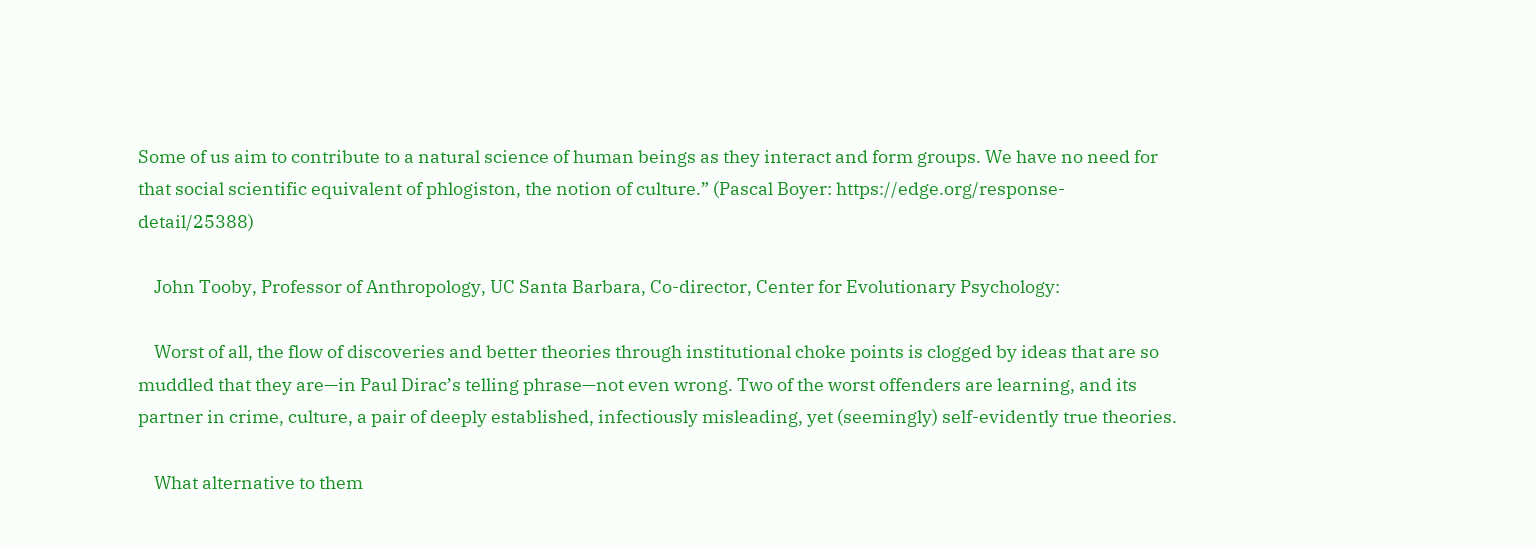Some of us aim to contribute to a natural science of human beings as they interact and form groups. We have no need for that social scientific equivalent of phlogiston, the notion of culture.” (Pascal Boyer: https://edge.org/response-detail/25388)

    John Tooby, Professor of Anthropology, UC Santa Barbara, Co-director, Center for Evolutionary Psychology:

    Worst of all, the flow of discoveries and better theories through institutional choke points is clogged by ideas that are so muddled that they are—in Paul Dirac’s telling phrase—not even wrong. Two of the worst offenders are learning, and its partner in crime, culture, a pair of deeply established, infectiously misleading, yet (seemingly) self-evidently true theories.

    What alternative to them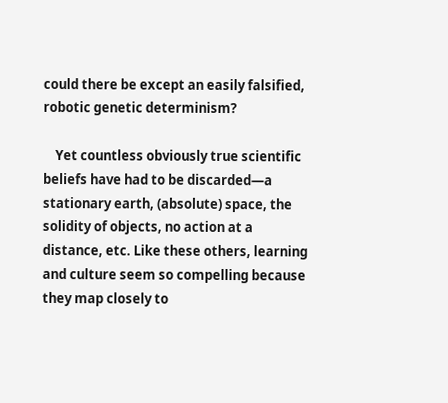could there be except an easily falsified, robotic genetic determinism?

    Yet countless obviously true scientific beliefs have had to be discarded—a stationary earth, (absolute) space, the solidity of objects, no action at a distance, etc. Like these others, learning and culture seem so compelling because they map closely to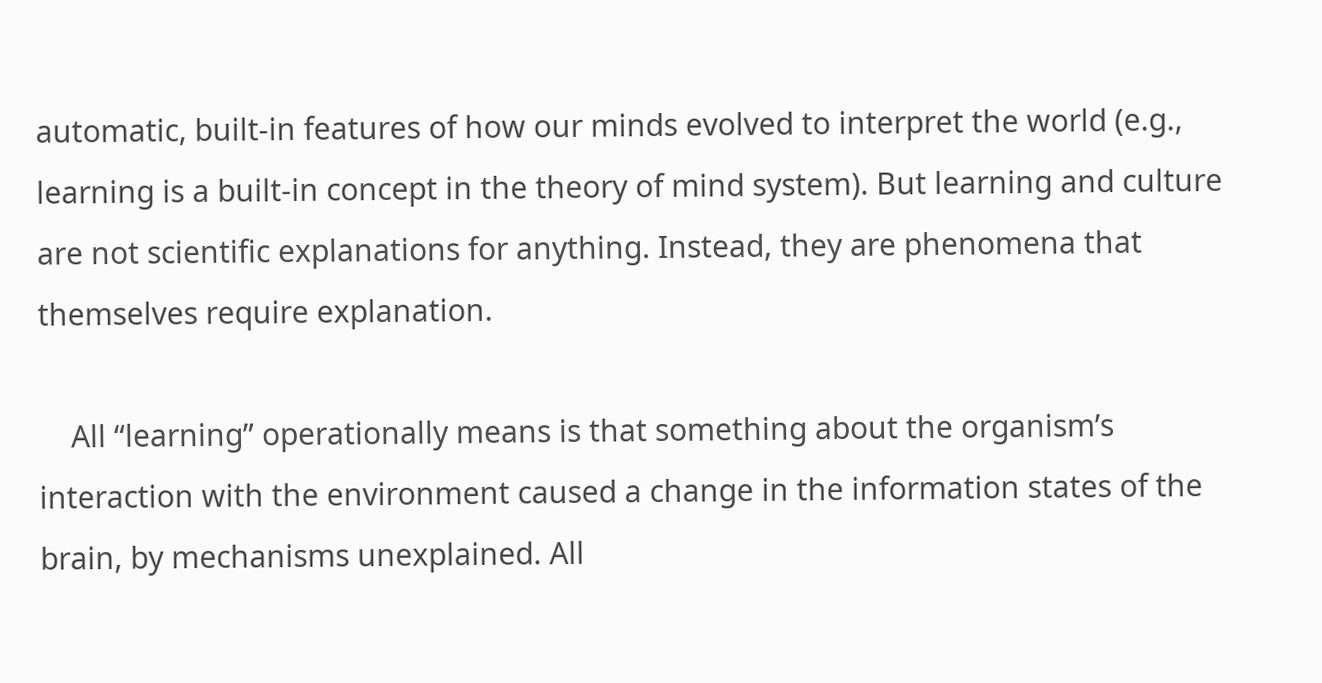automatic, built-in features of how our minds evolved to interpret the world (e.g., learning is a built-in concept in the theory of mind system). But learning and culture are not scientific explanations for anything. Instead, they are phenomena that themselves require explanation.

    All “learning” operationally means is that something about the organism’s interaction with the environment caused a change in the information states of the brain, by mechanisms unexplained. All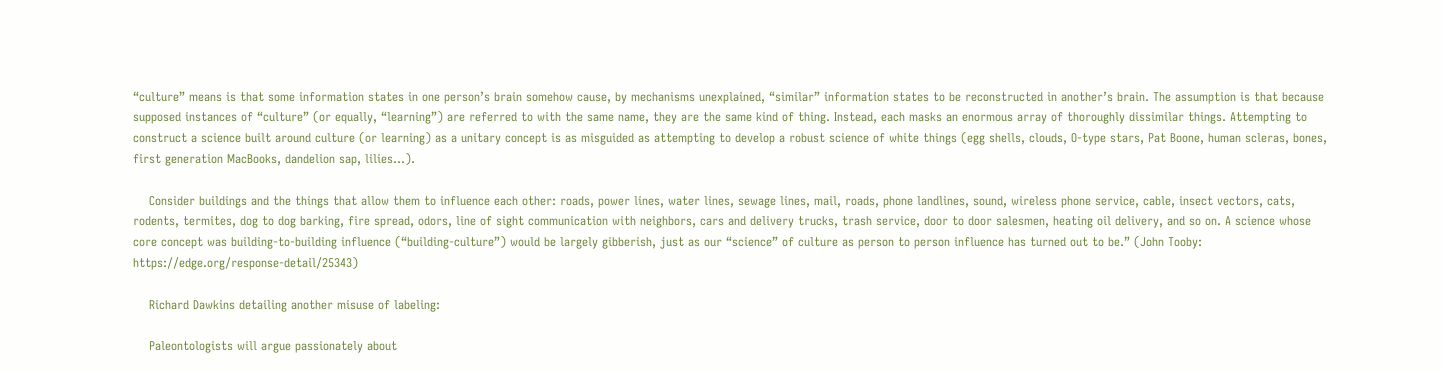“culture” means is that some information states in one person’s brain somehow cause, by mechanisms unexplained, “similar” information states to be reconstructed in another’s brain. The assumption is that because supposed instances of “culture” (or equally, “learning”) are referred to with the same name, they are the same kind of thing. Instead, each masks an enormous array of thoroughly dissimilar things. Attempting to construct a science built around culture (or learning) as a unitary concept is as misguided as attempting to develop a robust science of white things (egg shells, clouds, O-type stars, Pat Boone, human scleras, bones, first generation MacBooks, dandelion sap, lilies…).

    Consider buildings and the things that allow them to influence each other: roads, power lines, water lines, sewage lines, mail, roads, phone landlines, sound, wireless phone service, cable, insect vectors, cats, rodents, termites, dog to dog barking, fire spread, odors, line of sight communication with neighbors, cars and delivery trucks, trash service, door to door salesmen, heating oil delivery, and so on. A science whose core concept was building-to-building influence (“building-culture”) would be largely gibberish, just as our “science” of culture as person to person influence has turned out to be.” (John Tooby: https://edge.org/response-detail/25343)

    Richard Dawkins detailing another misuse of labeling:

    Paleontologists will argue passionately about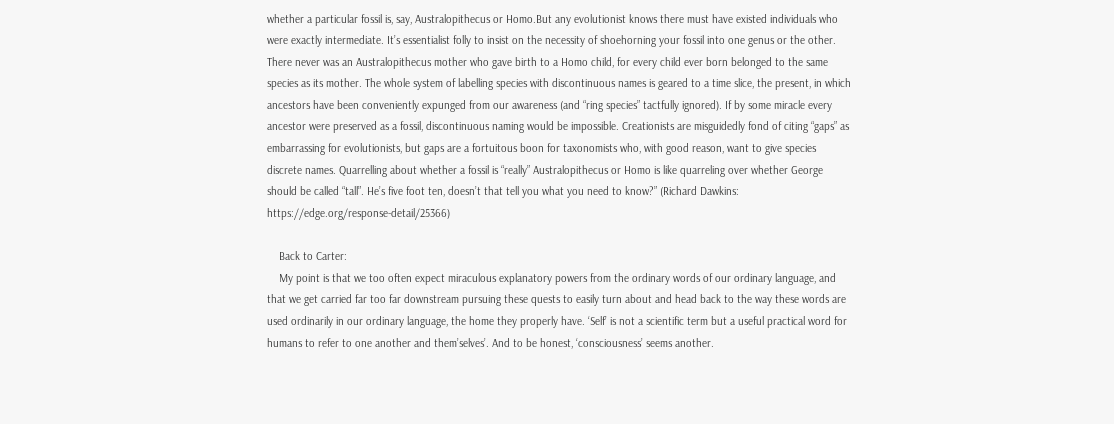whether a particular fossil is, say, Australopithecus or Homo.But any evolutionist knows there must have existed individuals who were exactly intermediate. It’s essentialist folly to insist on the necessity of shoehorning your fossil into one genus or the other. There never was an Australopithecus mother who gave birth to a Homo child, for every child ever born belonged to the same species as its mother. The whole system of labelling species with discontinuous names is geared to a time slice, the present, in which ancestors have been conveniently expunged from our awareness (and “ring species” tactfully ignored). If by some miracle every ancestor were preserved as a fossil, discontinuous naming would be impossible. Creationists are misguidedly fond of citing “gaps” as embarrassing for evolutionists, but gaps are a fortuitous boon for taxonomists who, with good reason, want to give species discrete names. Quarrelling about whether a fossil is “really” Australopithecus or Homo is like quarreling over whether George should be called “tall”. He’s five foot ten, doesn’t that tell you what you need to know?” (Richard Dawkins: https://edge.org/response-detail/25366)

    Back to Carter:
    My point is that we too often expect miraculous explanatory powers from the ordinary words of our ordinary language, and that we get carried far too far downstream pursuing these quests to easily turn about and head back to the way these words are used ordinarily in our ordinary language, the home they properly have. ‘Self’ is not a scientific term but a useful practical word for humans to refer to one another and them’selves’. And to be honest, ‘consciousness’ seems another.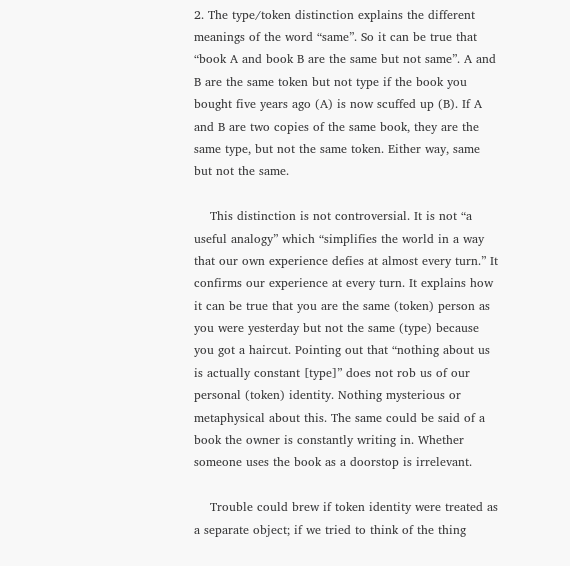2. The type/token distinction explains the different meanings of the word “same”. So it can be true that “book A and book B are the same but not same”. A and B are the same token but not type if the book you bought five years ago (A) is now scuffed up (B). If A and B are two copies of the same book, they are the same type, but not the same token. Either way, same but not the same.

    This distinction is not controversial. It is not “a useful analogy” which “simplifies the world in a way that our own experience defies at almost every turn.” It confirms our experience at every turn. It explains how it can be true that you are the same (token) person as you were yesterday but not the same (type) because you got a haircut. Pointing out that “nothing about us is actually constant [type]” does not rob us of our personal (token) identity. Nothing mysterious or metaphysical about this. The same could be said of a book the owner is constantly writing in. Whether someone uses the book as a doorstop is irrelevant.

    Trouble could brew if token identity were treated as a separate object; if we tried to think of the thing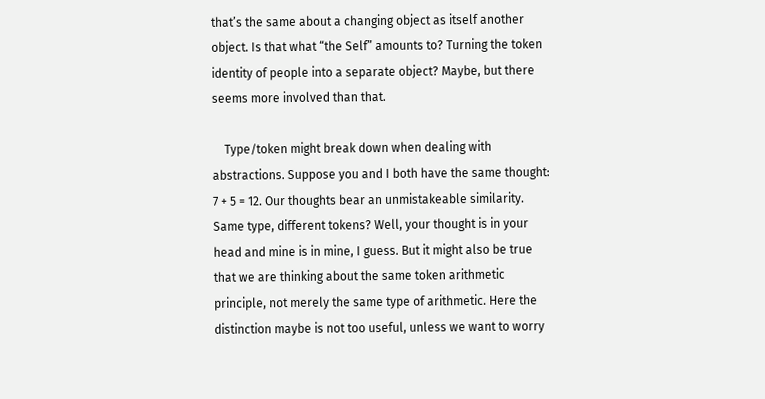that’s the same about a changing object as itself another object. Is that what “the Self” amounts to? Turning the token identity of people into a separate object? Maybe, but there seems more involved than that.

    Type/token might break down when dealing with abstractions. Suppose you and I both have the same thought: 7 + 5 = 12. Our thoughts bear an unmistakeable similarity. Same type, different tokens? Well, your thought is in your head and mine is in mine, I guess. But it might also be true that we are thinking about the same token arithmetic principle, not merely the same type of arithmetic. Here the distinction maybe is not too useful, unless we want to worry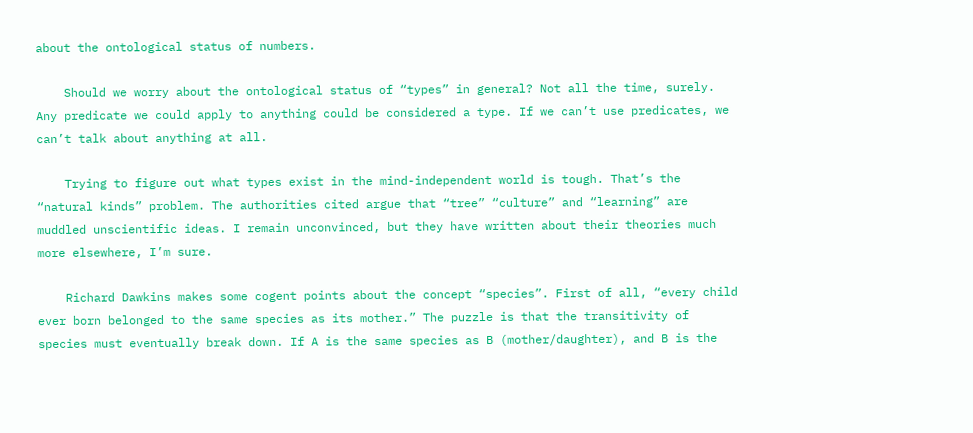about the ontological status of numbers.

    Should we worry about the ontological status of “types” in general? Not all the time, surely. Any predicate we could apply to anything could be considered a type. If we can’t use predicates, we can’t talk about anything at all.

    Trying to figure out what types exist in the mind-independent world is tough. That’s the “natural kinds” problem. The authorities cited argue that “tree” “culture” and “learning” are muddled unscientific ideas. I remain unconvinced, but they have written about their theories much more elsewhere, I’m sure.

    Richard Dawkins makes some cogent points about the concept “species”. First of all, “every child ever born belonged to the same species as its mother.” The puzzle is that the transitivity of species must eventually break down. If A is the same species as B (mother/daughter), and B is the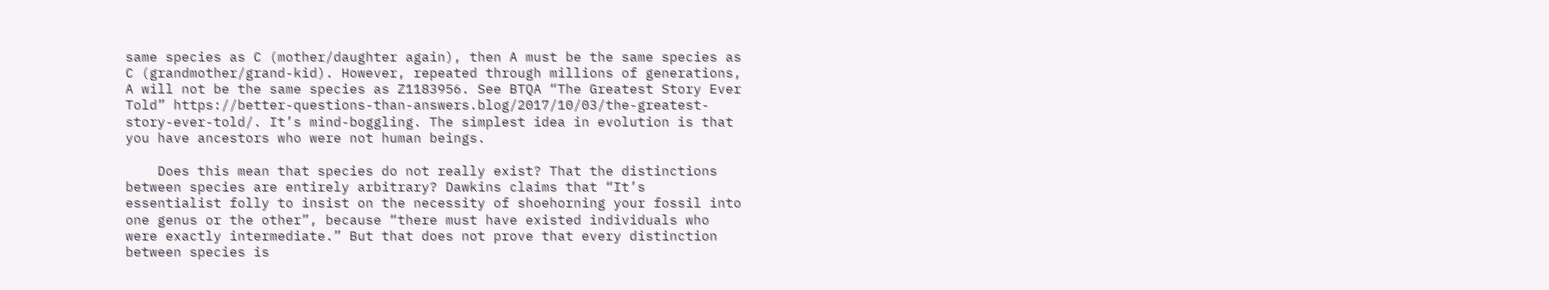same species as C (mother/daughter again), then A must be the same species as C (grandmother/grand-kid). However, repeated through millions of generations, A will not be the same species as Z1183956. See BTQA “The Greatest Story Ever Told” https://better-questions-than-answers.blog/2017/10/03/the-greatest-story-ever-told/. It’s mind-boggling. The simplest idea in evolution is that you have ancestors who were not human beings.

    Does this mean that species do not really exist? That the distinctions between species are entirely arbitrary? Dawkins claims that “It’s essentialist folly to insist on the necessity of shoehorning your fossil into one genus or the other”, because “there must have existed individuals who were exactly intermediate.” But that does not prove that every distinction between species is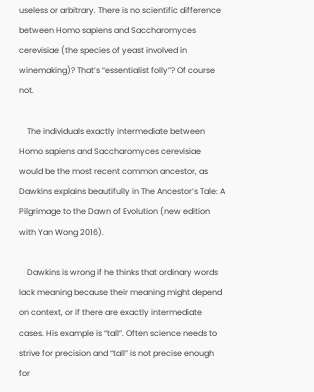useless or arbitrary. There is no scientific difference between Homo sapiens and Saccharomyces cerevisiae (the species of yeast involved in winemaking)? That’s “essentialist folly”? Of course not.

    The individuals exactly intermediate between Homo sapiens and Saccharomyces cerevisiae would be the most recent common ancestor, as Dawkins explains beautifully in The Ancestor’s Tale: A Pilgrimage to the Dawn of Evolution (new edition with Yan Wong 2016).

    Dawkins is wrong if he thinks that ordinary words lack meaning because their meaning might depend on context, or if there are exactly intermediate cases. His example is “tall”. Often science needs to strive for precision and “tall” is not precise enough for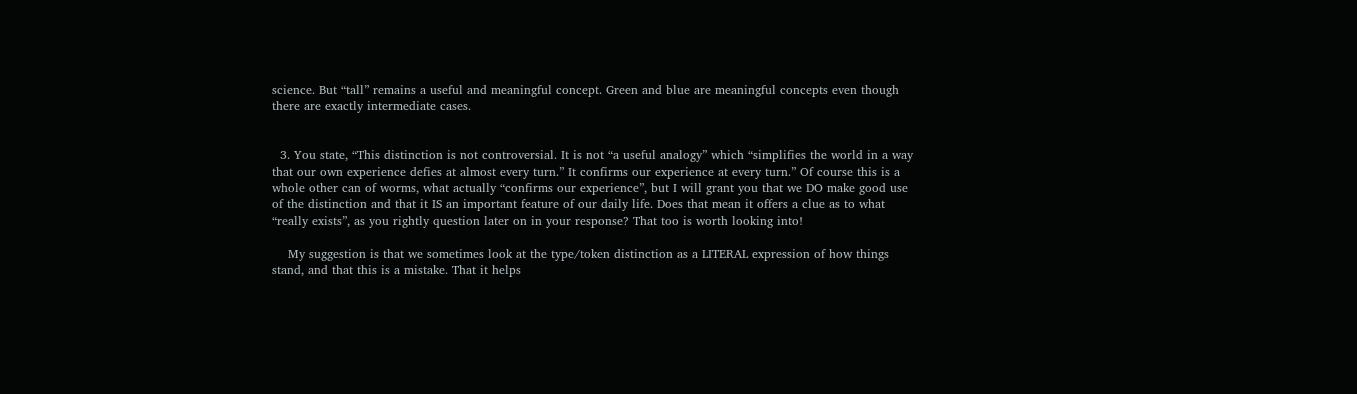science. But “tall” remains a useful and meaningful concept. Green and blue are meaningful concepts even though there are exactly intermediate cases.


  3. You state, “This distinction is not controversial. It is not “a useful analogy” which “simplifies the world in a way that our own experience defies at almost every turn.” It confirms our experience at every turn.” Of course this is a whole other can of worms, what actually “confirms our experience”, but I will grant you that we DO make good use of the distinction and that it IS an important feature of our daily life. Does that mean it offers a clue as to what “really exists”, as you rightly question later on in your response? That too is worth looking into!

    My suggestion is that we sometimes look at the type/token distinction as a LITERAL expression of how things stand, and that this is a mistake. That it helps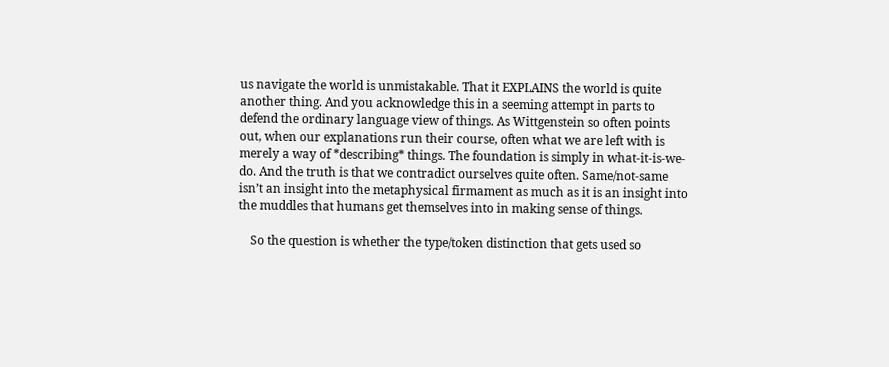us navigate the world is unmistakable. That it EXPLAINS the world is quite another thing. And you acknowledge this in a seeming attempt in parts to defend the ordinary language view of things. As Wittgenstein so often points out, when our explanations run their course, often what we are left with is merely a way of *describing* things. The foundation is simply in what-it-is-we-do. And the truth is that we contradict ourselves quite often. Same/not-same isn’t an insight into the metaphysical firmament as much as it is an insight into the muddles that humans get themselves into in making sense of things.

    So the question is whether the type/token distinction that gets used so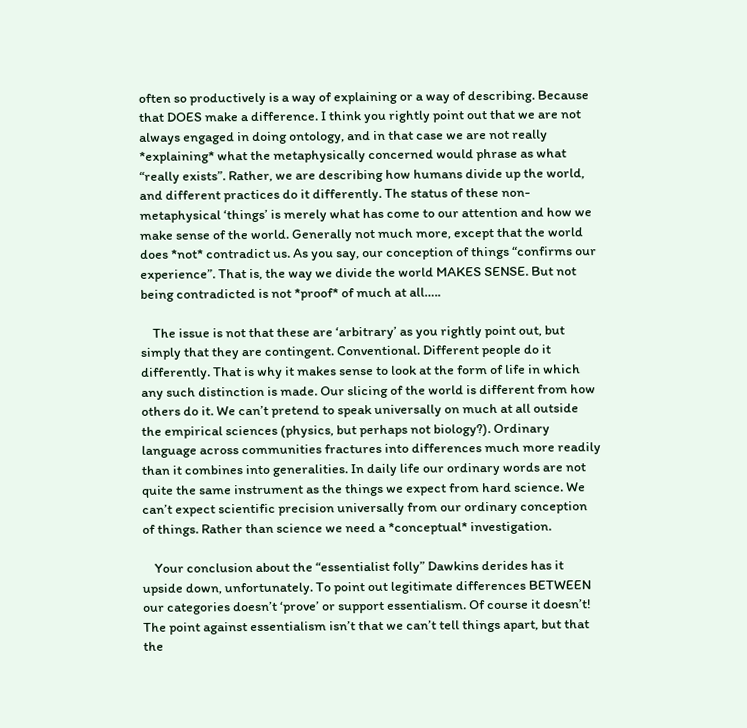often so productively is a way of explaining or a way of describing. Because that DOES make a difference. I think you rightly point out that we are not always engaged in doing ontology, and in that case we are not really *explaining* what the metaphysically concerned would phrase as what “really exists”. Rather, we are describing how humans divide up the world, and different practices do it differently. The status of these non-metaphysical ‘things’ is merely what has come to our attention and how we make sense of the world. Generally not much more, except that the world does *not* contradict us. As you say, our conception of things “confirms our experience”. That is, the way we divide the world MAKES SENSE. But not being contradicted is not *proof* of much at all…..

    The issue is not that these are ‘arbitrary’ as you rightly point out, but simply that they are contingent. Conventional. Different people do it differently. That is why it makes sense to look at the form of life in which any such distinction is made. Our slicing of the world is different from how others do it. We can’t pretend to speak universally on much at all outside the empirical sciences (physics, but perhaps not biology?). Ordinary language across communities fractures into differences much more readily than it combines into generalities. In daily life our ordinary words are not quite the same instrument as the things we expect from hard science. We can’t expect scientific precision universally from our ordinary conception of things. Rather than science we need a *conceptual* investigation.

    Your conclusion about the “essentialist folly” Dawkins derides has it upside down, unfortunately. To point out legitimate differences BETWEEN our categories doesn’t ‘prove’ or support essentialism. Of course it doesn’t! The point against essentialism isn’t that we can’t tell things apart, but that the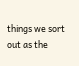things we sort out as the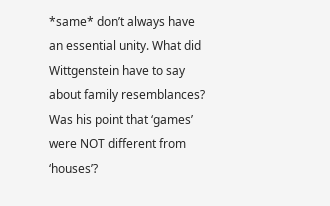*same* don’t always have an essential unity. What did Wittgenstein have to say about family resemblances? Was his point that ‘games’ were NOT different from ‘houses’?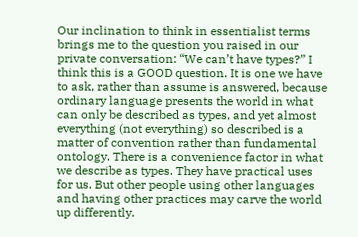Our inclination to think in essentialist terms brings me to the question you raised in our private conversation: “We can’t have types?” I think this is a GOOD question. It is one we have to ask, rather than assume is answered, because ordinary language presents the world in what can only be described as types, and yet almost everything (not everything) so described is a matter of convention rather than fundamental ontology. There is a convenience factor in what we describe as types. They have practical uses for us. But other people using other languages and having other practices may carve the world up differently.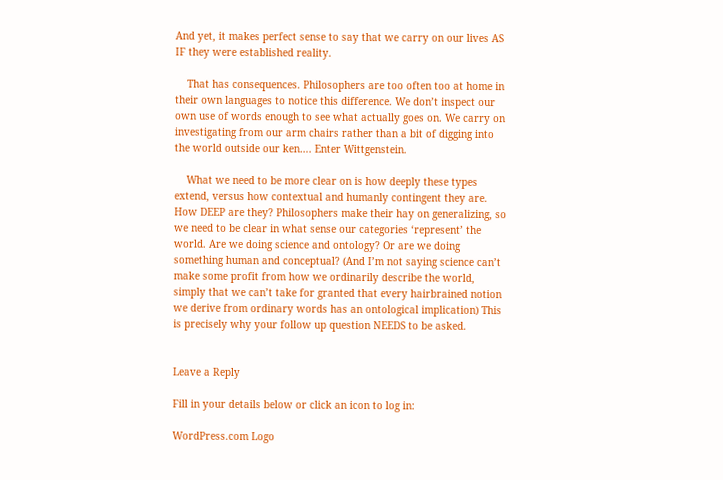And yet, it makes perfect sense to say that we carry on our lives AS IF they were established reality.

    That has consequences. Philosophers are too often too at home in their own languages to notice this difference. We don’t inspect our own use of words enough to see what actually goes on. We carry on investigating from our arm chairs rather than a bit of digging into the world outside our ken…. Enter Wittgenstein.

    What we need to be more clear on is how deeply these types extend, versus how contextual and humanly contingent they are. How DEEP are they? Philosophers make their hay on generalizing, so we need to be clear in what sense our categories ‘represent’ the world. Are we doing science and ontology? Or are we doing something human and conceptual? (And I’m not saying science can’t make some profit from how we ordinarily describe the world, simply that we can’t take for granted that every hairbrained notion we derive from ordinary words has an ontological implication) This is precisely why your follow up question NEEDS to be asked.


Leave a Reply

Fill in your details below or click an icon to log in:

WordPress.com Logo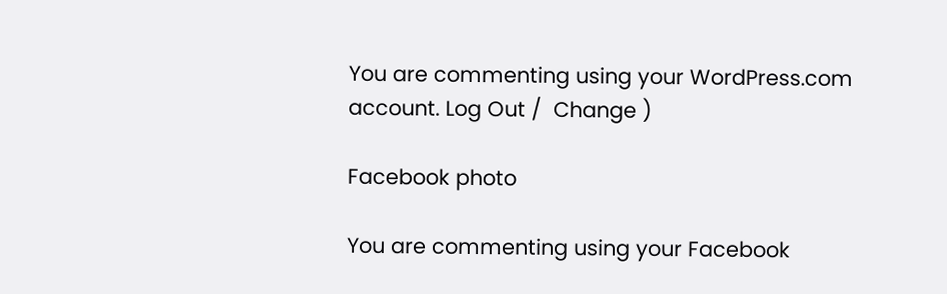You are commenting using your WordPress.com account. Log Out /  Change )

Facebook photo

You are commenting using your Facebook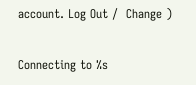account. Log Out /  Change )

Connecting to %s